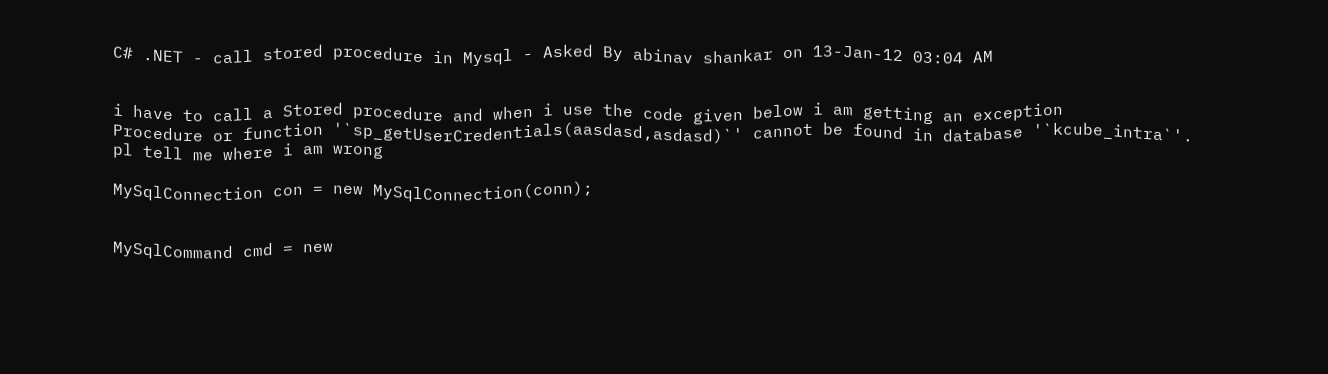C# .NET - call stored procedure in Mysql - Asked By abinav shankar on 13-Jan-12 03:04 AM


i have to call a Stored procedure and when i use the code given below i am getting an exception
Procedure or function '`sp_getUserCredentials(aasdasd,asdasd)`' cannot be found in database '`kcube_intra`'.
pl tell me where i am wrong

MySqlConnection con = new MySqlConnection(conn);


MySqlCommand cmd = new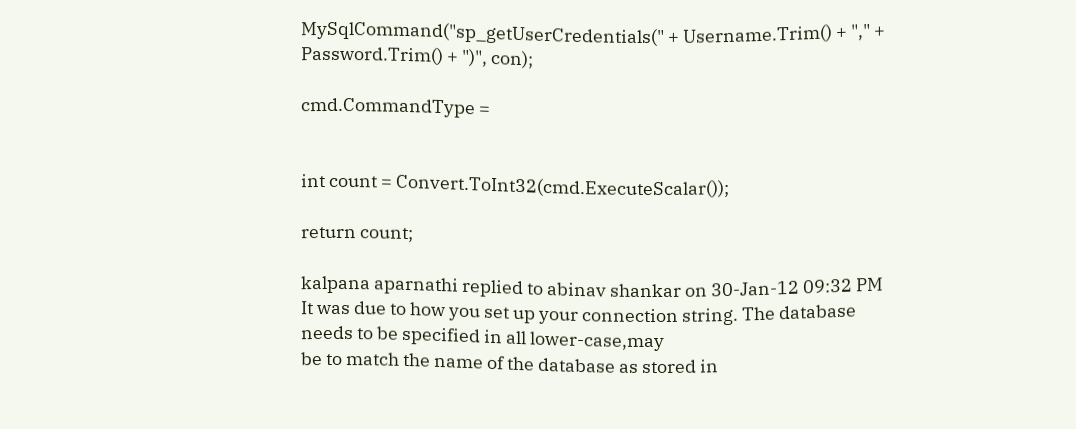MySqlCommand("sp_getUserCredentials(" + Username.Trim() + "," + Password.Trim() + ")", con);

cmd.CommandType =


int count = Convert.ToInt32(cmd.ExecuteScalar());

return count;

kalpana aparnathi replied to abinav shankar on 30-Jan-12 09:32 PM
It was due to how you set up your connection string. The database needs to be specified in all lower-case,may
be to match the name of the database as stored in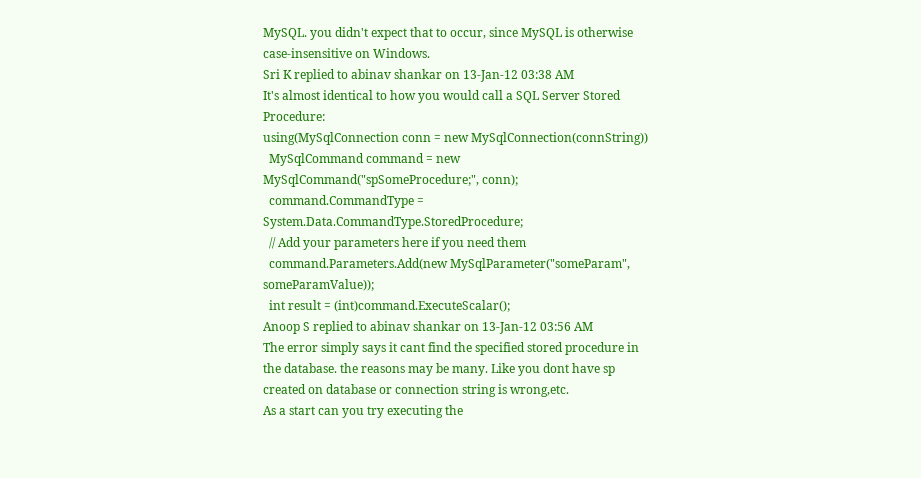MySQL. you didn't expect that to occur, since MySQL is otherwise case-insensitive on Windows.
Sri K replied to abinav shankar on 13-Jan-12 03:38 AM
It's almost identical to how you would call a SQL Server Stored Procedure:
using(MySqlConnection conn = new MySqlConnection(connString))
  MySqlCommand command = new MySqlCommand("spSomeProcedure;", conn);
  command.CommandType = System.Data.CommandType.StoredProcedure;
  // Add your parameters here if you need them
  command.Parameters.Add(new MySqlParameter("someParam", someParamValue));
  int result = (int)command.ExecuteScalar();
Anoop S replied to abinav shankar on 13-Jan-12 03:56 AM
The error simply says it cant find the specified stored procedure in the database. the reasons may be many. Like you dont have sp created on database or connection string is wrong,etc.
As a start can you try executing the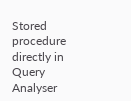Stored procedure directly in Query Analyser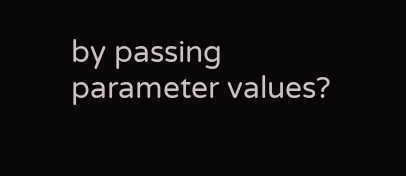by passing parameter values?